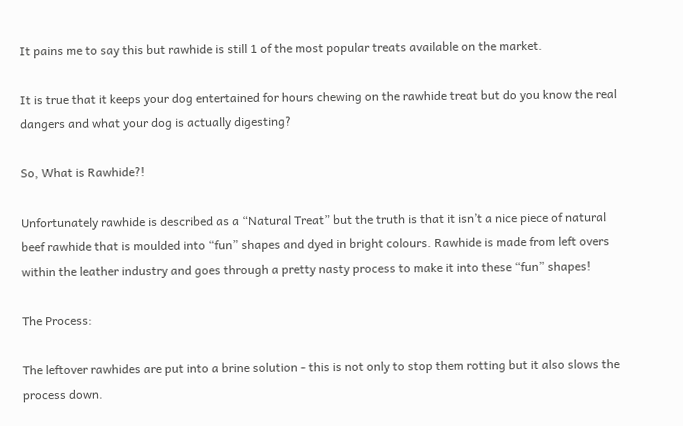It pains me to say this but rawhide is still 1 of the most popular treats available on the market.

It is true that it keeps your dog entertained for hours chewing on the rawhide treat but do you know the real dangers and what your dog is actually digesting?

So, What is Rawhide?!

Unfortunately rawhide is described as a “Natural Treat” but the truth is that it isn’t a nice piece of natural beef rawhide that is moulded into “fun” shapes and dyed in bright colours. Rawhide is made from left overs within the leather industry and goes through a pretty nasty process to make it into these “fun” shapes!

The Process:

The leftover rawhides are put into a brine solution - this is not only to stop them rotting but it also slows the process down.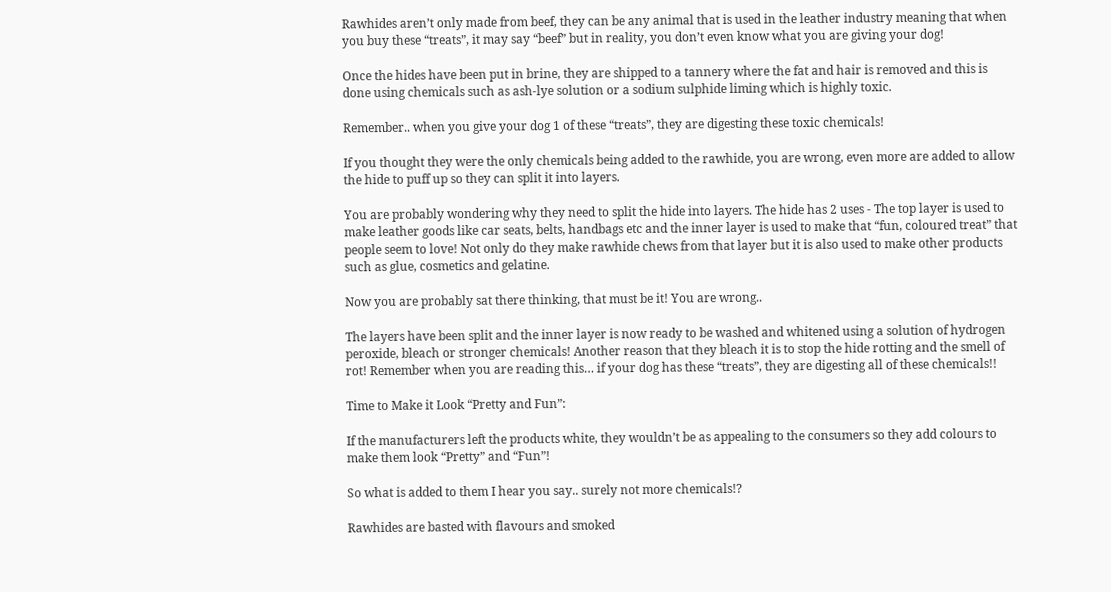Rawhides aren’t only made from beef, they can be any animal that is used in the leather industry meaning that when you buy these “treats”, it may say “beef” but in reality, you don’t even know what you are giving your dog!

Once the hides have been put in brine, they are shipped to a tannery where the fat and hair is removed and this is done using chemicals such as ash-lye solution or a sodium sulphide liming which is highly toxic.

Remember.. when you give your dog 1 of these “treats”, they are digesting these toxic chemicals!

If you thought they were the only chemicals being added to the rawhide, you are wrong, even more are added to allow the hide to puff up so they can split it into layers.

You are probably wondering why they need to split the hide into layers. The hide has 2 uses - The top layer is used to make leather goods like car seats, belts, handbags etc and the inner layer is used to make that “fun, coloured treat” that people seem to love! Not only do they make rawhide chews from that layer but it is also used to make other products such as glue, cosmetics and gelatine.

Now you are probably sat there thinking, that must be it! You are wrong..

The layers have been split and the inner layer is now ready to be washed and whitened using a solution of hydrogen peroxide, bleach or stronger chemicals! Another reason that they bleach it is to stop the hide rotting and the smell of rot! Remember when you are reading this… if your dog has these “treats”, they are digesting all of these chemicals!!

Time to Make it Look “Pretty and Fun”:

If the manufacturers left the products white, they wouldn’t be as appealing to the consumers so they add colours to make them look “Pretty” and “Fun”!

So what is added to them I hear you say.. surely not more chemicals!?

Rawhides are basted with flavours and smoked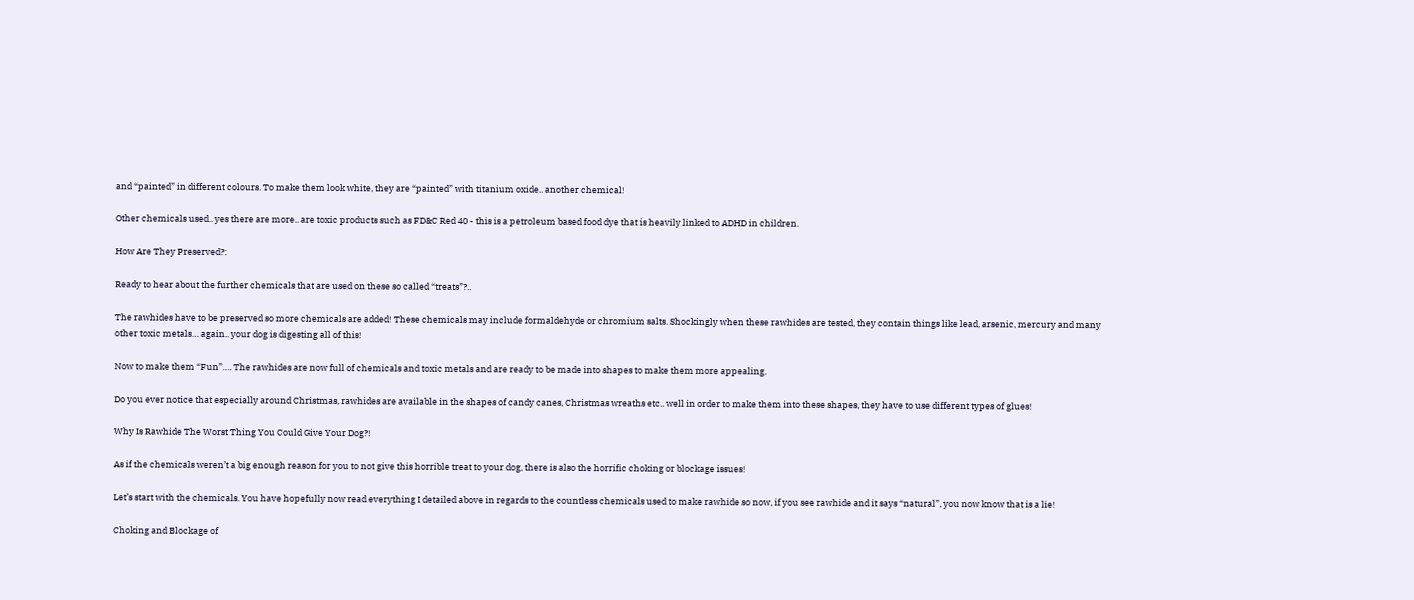and “painted” in different colours. To make them look white, they are “painted” with titanium oxide.. another chemical!

Other chemicals used.. yes there are more.. are toxic products such as FD&C Red 40 - this is a petroleum based food dye that is heavily linked to ADHD in children.

How Are They Preserved?:

Ready to hear about the further chemicals that are used on these so called “treats”?..

The rawhides have to be preserved so more chemicals are added! These chemicals may include formaldehyde or chromium salts. Shockingly when these rawhides are tested, they contain things like lead, arsenic, mercury and many other toxic metals… again.. your dog is digesting all of this!

Now to make them “Fun”…. The rawhides are now full of chemicals and toxic metals and are ready to be made into shapes to make them more appealing.

Do you ever notice that especially around Christmas, rawhides are available in the shapes of candy canes, Christmas wreaths etc.. well in order to make them into these shapes, they have to use different types of glues!

Why Is Rawhide The Worst Thing You Could Give Your Dog?!

As if the chemicals weren’t a big enough reason for you to not give this horrible treat to your dog, there is also the horrific choking or blockage issues!

Let’s start with the chemicals. You have hopefully now read everything I detailed above in regards to the countless chemicals used to make rawhide so now, if you see rawhide and it says “natural”, you now know that is a lie!

Choking and Blockage of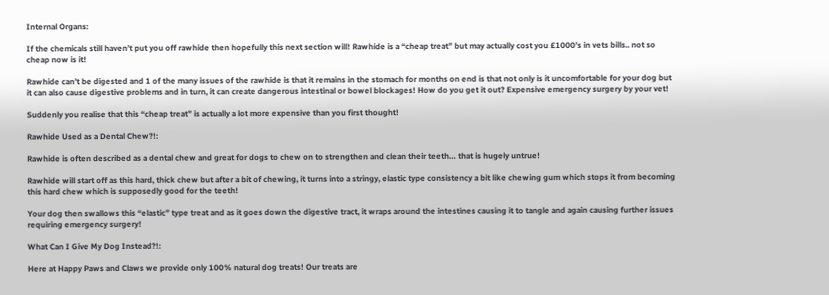Internal Organs:

If the chemicals still haven’t put you off rawhide then hopefully this next section will! Rawhide is a “cheap treat” but may actually cost you £1000’s in vets bills.. not so cheap now is it!

Rawhide can’t be digested and 1 of the many issues of the rawhide is that it remains in the stomach for months on end is that not only is it uncomfortable for your dog but it can also cause digestive problems and in turn, it can create dangerous intestinal or bowel blockages! How do you get it out? Expensive emergency surgery by your vet!

Suddenly you realise that this “cheap treat” is actually a lot more expensive than you first thought!

Rawhide Used as a Dental Chew?!:

Rawhide is often described as a dental chew and great for dogs to chew on to strengthen and clean their teeth… that is hugely untrue!

Rawhide will start off as this hard, thick chew but after a bit of chewing, it turns into a stringy, elastic type consistency a bit like chewing gum which stops it from becoming this hard chew which is supposedly good for the teeth!

Your dog then swallows this “elastic” type treat and as it goes down the digestive tract, it wraps around the intestines causing it to tangle and again causing further issues requiring emergency surgery!

What Can I Give My Dog Instead?!:

Here at Happy Paws and Claws we provide only 100% natural dog treats! Our treats are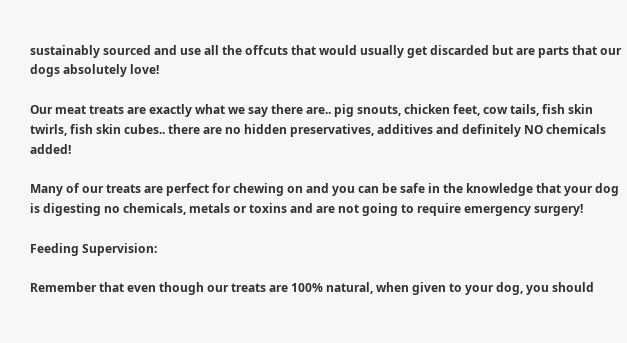sustainably sourced and use all the offcuts that would usually get discarded but are parts that our dogs absolutely love!

Our meat treats are exactly what we say there are.. pig snouts, chicken feet, cow tails, fish skin twirls, fish skin cubes.. there are no hidden preservatives, additives and definitely NO chemicals added!

Many of our treats are perfect for chewing on and you can be safe in the knowledge that your dog is digesting no chemicals, metals or toxins and are not going to require emergency surgery!

Feeding Supervision:

Remember that even though our treats are 100% natural, when given to your dog, you should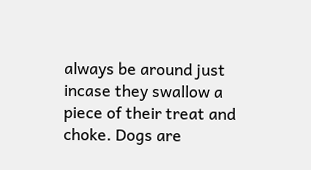always be around just incase they swallow a piece of their treat and choke. Dogs are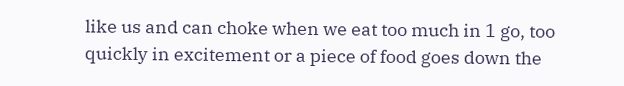like us and can choke when we eat too much in 1 go, too quickly in excitement or a piece of food goes down the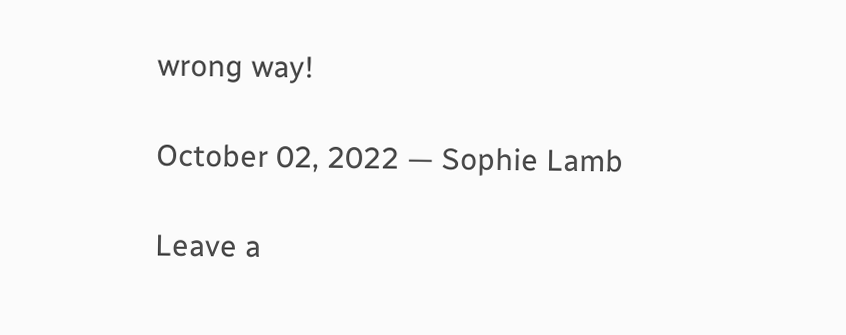wrong way!

October 02, 2022 — Sophie Lamb

Leave a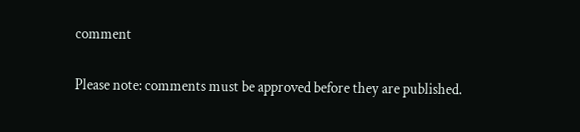comment

Please note: comments must be approved before they are published.